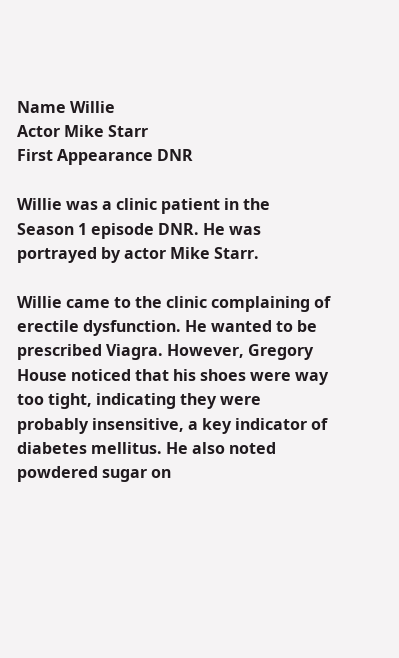Name Willie
Actor Mike Starr
First Appearance DNR

Willie was a clinic patient in the Season 1 episode DNR. He was portrayed by actor Mike Starr.

Willie came to the clinic complaining of erectile dysfunction. He wanted to be prescribed Viagra. However, Gregory House noticed that his shoes were way too tight, indicating they were probably insensitive, a key indicator of diabetes mellitus. He also noted powdered sugar on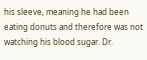his sleeve, meaning he had been eating donuts and therefore was not watching his blood sugar. Dr.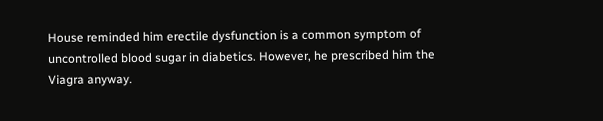House reminded him erectile dysfunction is a common symptom of uncontrolled blood sugar in diabetics. However, he prescribed him the Viagra anyway.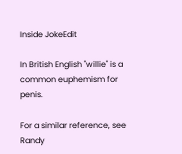Inside JokeEdit

In British English "willie" is a common euphemism for penis.

For a similar reference, see Randy